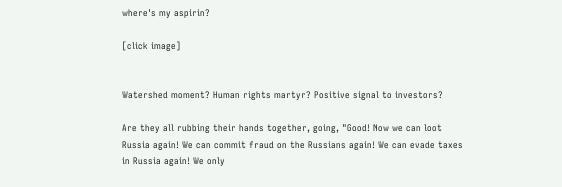where's my aspirin?

[click image]


Watershed moment? Human rights martyr? Positive signal to investors?

Are they all rubbing their hands together, going, "Good! Now we can loot Russia again! We can commit fraud on the Russians again! We can evade taxes in Russia again! We only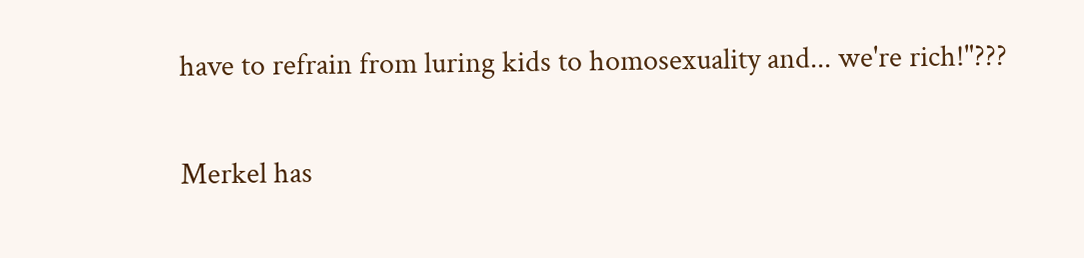have to refrain from luring kids to homosexuality and... we're rich!"???

Merkel has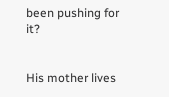been pushing for it?


His mother lives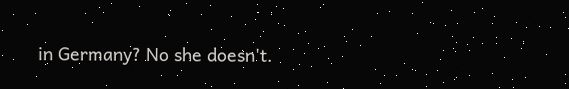in Germany? No she doesn't.